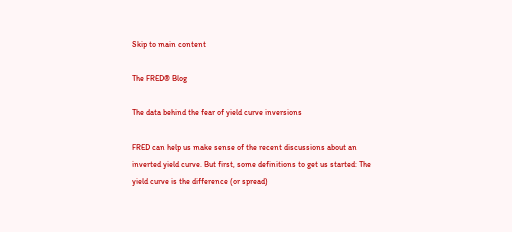Skip to main content

The FRED® Blog

The data behind the fear of yield curve inversions

FRED can help us make sense of the recent discussions about an inverted yield curve. But first, some definitions to get us started: The yield curve is the difference (or spread)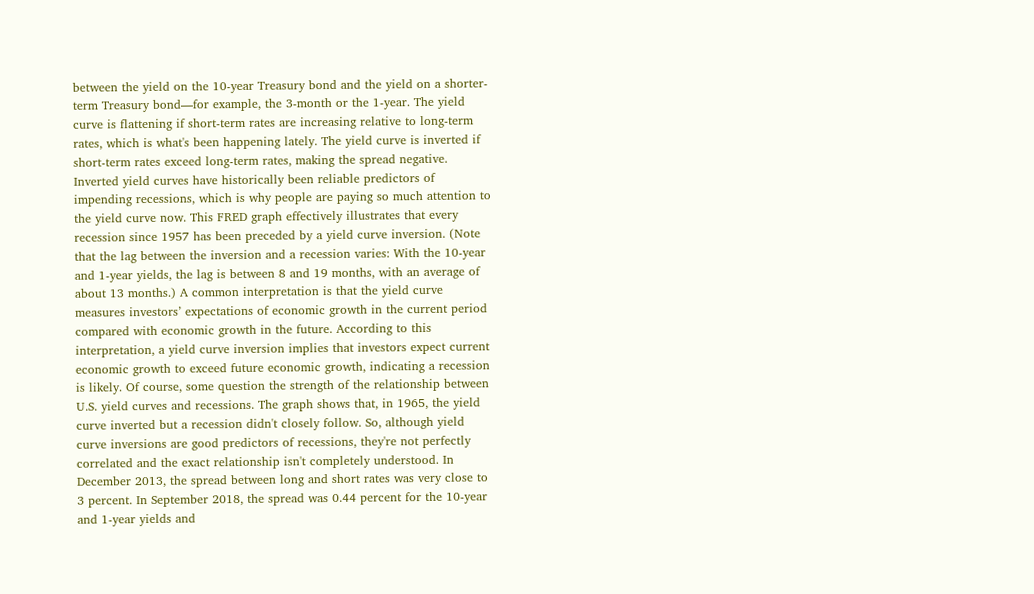between the yield on the 10-year Treasury bond and the yield on a shorter-term Treasury bond—for example, the 3-month or the 1-year. The yield curve is flattening if short-term rates are increasing relative to long-term rates, which is what's been happening lately. The yield curve is inverted if short-term rates exceed long-term rates, making the spread negative. Inverted yield curves have historically been reliable predictors of impending recessions, which is why people are paying so much attention to the yield curve now. This FRED graph effectively illustrates that every recession since 1957 has been preceded by a yield curve inversion. (Note that the lag between the inversion and a recession varies: With the 10-year and 1-year yields, the lag is between 8 and 19 months, with an average of about 13 months.) A common interpretation is that the yield curve measures investors’ expectations of economic growth in the current period compared with economic growth in the future. According to this interpretation, a yield curve inversion implies that investors expect current economic growth to exceed future economic growth, indicating a recession is likely. Of course, some question the strength of the relationship between U.S. yield curves and recessions. The graph shows that, in 1965, the yield curve inverted but a recession didn't closely follow. So, although yield curve inversions are good predictors of recessions, they're not perfectly correlated and the exact relationship isn't completely understood. In December 2013, the spread between long and short rates was very close to 3 percent. In September 2018, the spread was 0.44 percent for the 10-year and 1-year yields and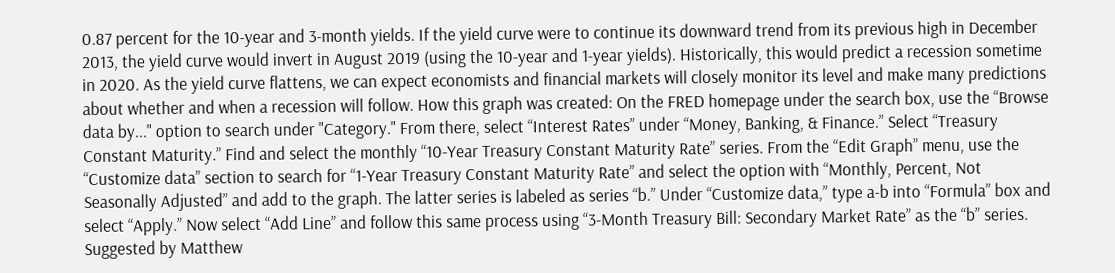0.87 percent for the 10-year and 3-month yields. If the yield curve were to continue its downward trend from its previous high in December 2013, the yield curve would invert in August 2019 (using the 10-year and 1-year yields). Historically, this would predict a recession sometime in 2020. As the yield curve flattens, we can expect economists and financial markets will closely monitor its level and make many predictions about whether and when a recession will follow. How this graph was created: On the FRED homepage under the search box, use the “Browse data by..." option to search under "Category." From there, select “Interest Rates” under “Money, Banking, & Finance.” Select “Treasury Constant Maturity.” Find and select the monthly “10-Year Treasury Constant Maturity Rate” series. From the “Edit Graph” menu, use the “Customize data” section to search for “1-Year Treasury Constant Maturity Rate” and select the option with “Monthly, Percent, Not Seasonally Adjusted” and add to the graph. The latter series is labeled as series “b.” Under “Customize data,” type a-b into “Formula” box and select “Apply.” Now select “Add Line” and follow this same process using “3-Month Treasury Bill: Secondary Market Rate” as the “b” series. Suggested by Matthew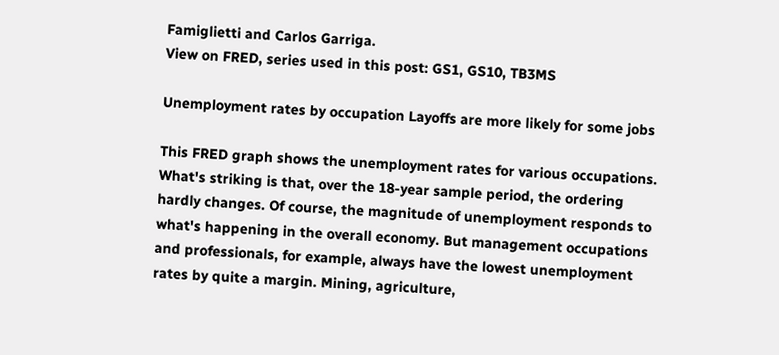Famiglietti and Carlos Garriga.
View on FRED, series used in this post: GS1, GS10, TB3MS

Unemployment rates by occupation Layoffs are more likely for some jobs

This FRED graph shows the unemployment rates for various occupations. What's striking is that, over the 18-year sample period, the ordering hardly changes. Of course, the magnitude of unemployment responds to what's happening in the overall economy. But management occupations and professionals, for example, always have the lowest unemployment rates by quite a margin. Mining, agriculture,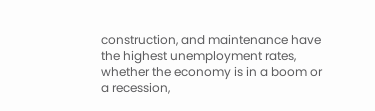construction, and maintenance have the highest unemployment rates, whether the economy is in a boom or a recession,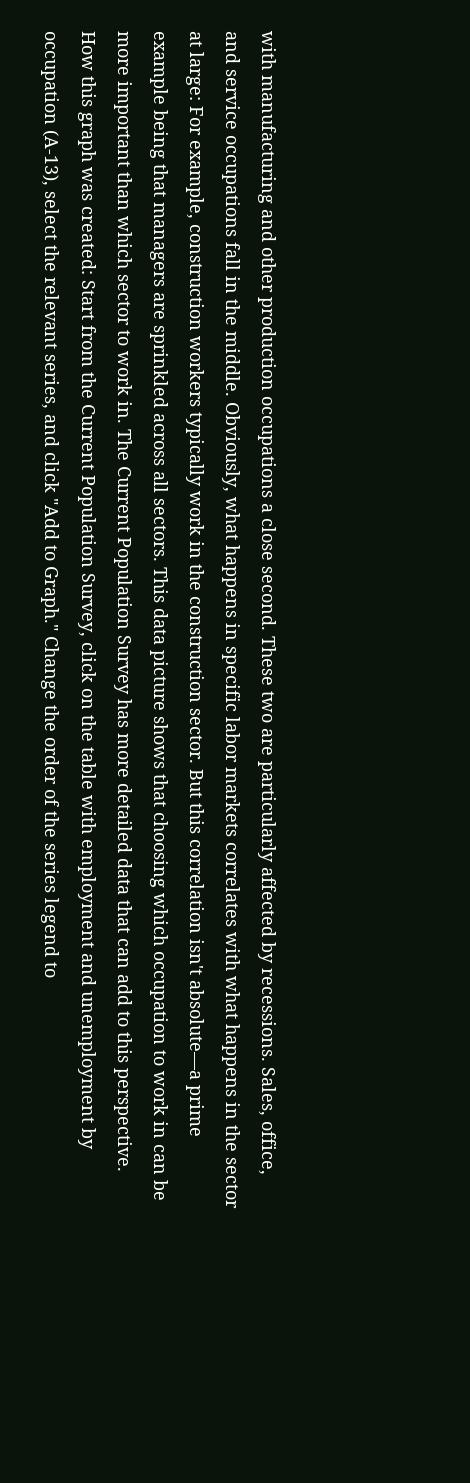with manufacturing and other production occupations a close second. These two are particularly affected by recessions. Sales, office, and service occupations fall in the middle. Obviously, what happens in specific labor markets correlates with what happens in the sector at large: For example, construction workers typically work in the construction sector. But this correlation isn't absolute—a prime example being that managers are sprinkled across all sectors. This data picture shows that choosing which occupation to work in can be more important than which sector to work in. The Current Population Survey has more detailed data that can add to this perspective. How this graph was created: Start from the Current Population Survey, click on the table with employment and unemployment by occupation (A-13), select the relevant series, and click "Add to Graph." Change the order of the series legend to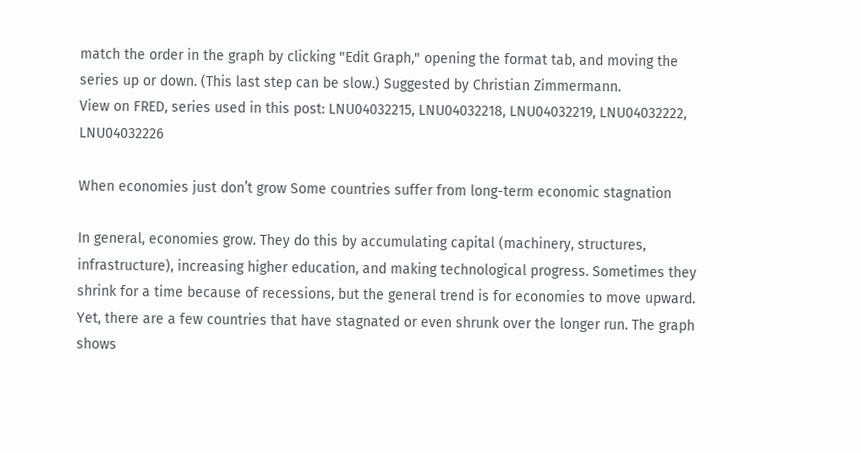match the order in the graph by clicking "Edit Graph," opening the format tab, and moving the series up or down. (This last step can be slow.) Suggested by Christian Zimmermann.
View on FRED, series used in this post: LNU04032215, LNU04032218, LNU04032219, LNU04032222, LNU04032226

When economies just don’t grow Some countries suffer from long-term economic stagnation

In general, economies grow. They do this by accumulating capital (machinery, structures, infrastructure), increasing higher education, and making technological progress. Sometimes they shrink for a time because of recessions, but the general trend is for economies to move upward. Yet, there are a few countries that have stagnated or even shrunk over the longer run. The graph shows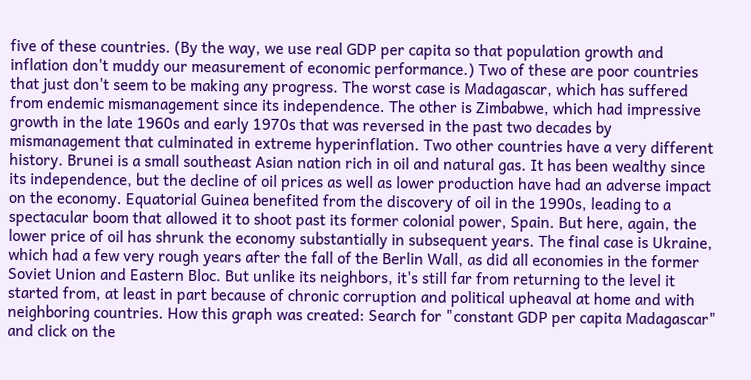five of these countries. (By the way, we use real GDP per capita so that population growth and inflation don't muddy our measurement of economic performance.) Two of these are poor countries that just don't seem to be making any progress. The worst case is Madagascar, which has suffered from endemic mismanagement since its independence. The other is Zimbabwe, which had impressive growth in the late 1960s and early 1970s that was reversed in the past two decades by mismanagement that culminated in extreme hyperinflation. Two other countries have a very different history. Brunei is a small southeast Asian nation rich in oil and natural gas. It has been wealthy since its independence, but the decline of oil prices as well as lower production have had an adverse impact on the economy. Equatorial Guinea benefited from the discovery of oil in the 1990s, leading to a spectacular boom that allowed it to shoot past its former colonial power, Spain. But here, again, the lower price of oil has shrunk the economy substantially in subsequent years. The final case is Ukraine, which had a few very rough years after the fall of the Berlin Wall, as did all economies in the former Soviet Union and Eastern Bloc. But unlike its neighbors, it's still far from returning to the level it started from, at least in part because of chronic corruption and political upheaval at home and with neighboring countries. How this graph was created: Search for "constant GDP per capita Madagascar" and click on the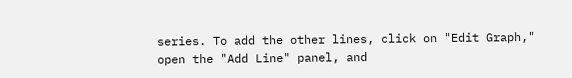series. To add the other lines, click on "Edit Graph," open the "Add Line" panel, and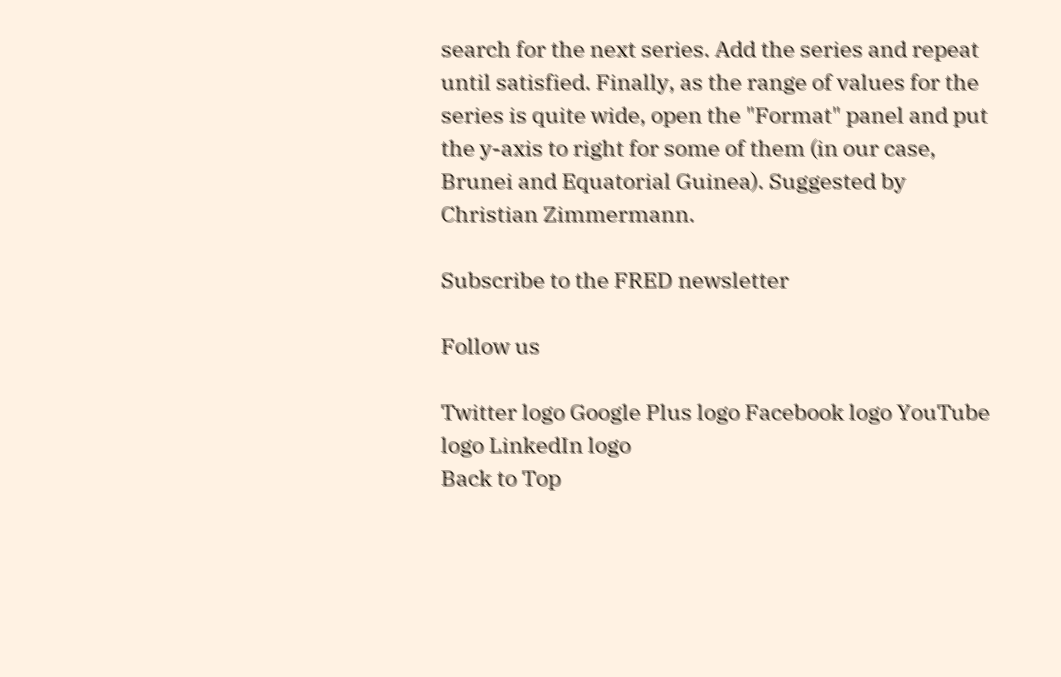search for the next series. Add the series and repeat until satisfied. Finally, as the range of values for the series is quite wide, open the "Format" panel and put the y-axis to right for some of them (in our case, Brunei and Equatorial Guinea). Suggested by Christian Zimmermann.

Subscribe to the FRED newsletter

Follow us

Twitter logo Google Plus logo Facebook logo YouTube logo LinkedIn logo
Back to Top